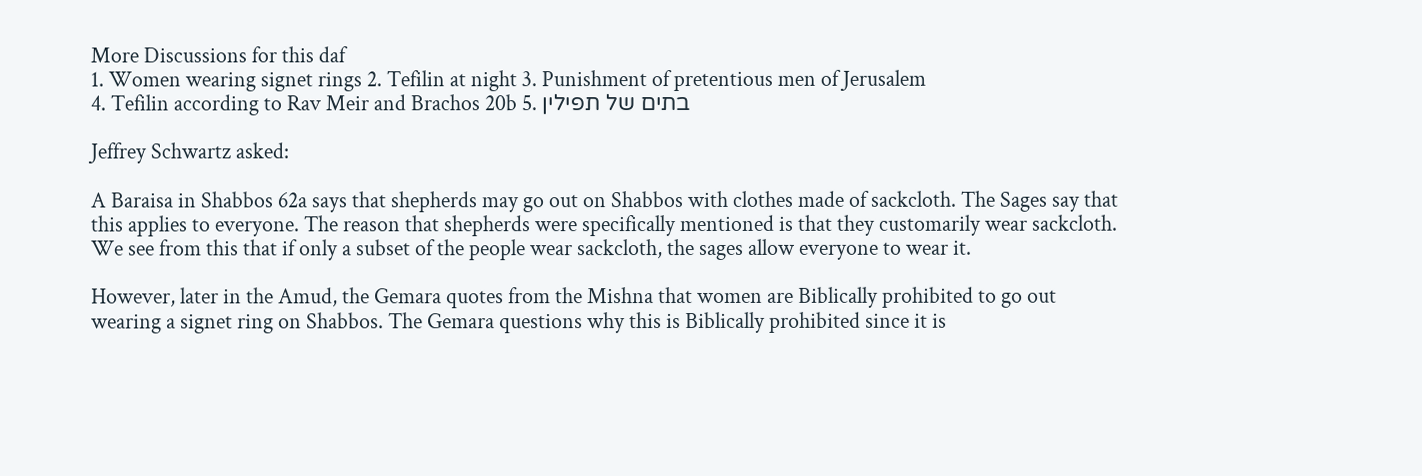More Discussions for this daf
1. Women wearing signet rings 2. Tefilin at night 3. Punishment of pretentious men of Jerusalem
4. Tefilin according to Rav Meir and Brachos 20b 5. בתים של תפילין

Jeffrey Schwartz asked:

A Baraisa in Shabbos 62a says that shepherds may go out on Shabbos with clothes made of sackcloth. The Sages say that this applies to everyone. The reason that shepherds were specifically mentioned is that they customarily wear sackcloth. We see from this that if only a subset of the people wear sackcloth, the sages allow everyone to wear it.

However, later in the Amud, the Gemara quotes from the Mishna that women are Biblically prohibited to go out wearing a signet ring on Shabbos. The Gemara questions why this is Biblically prohibited since it is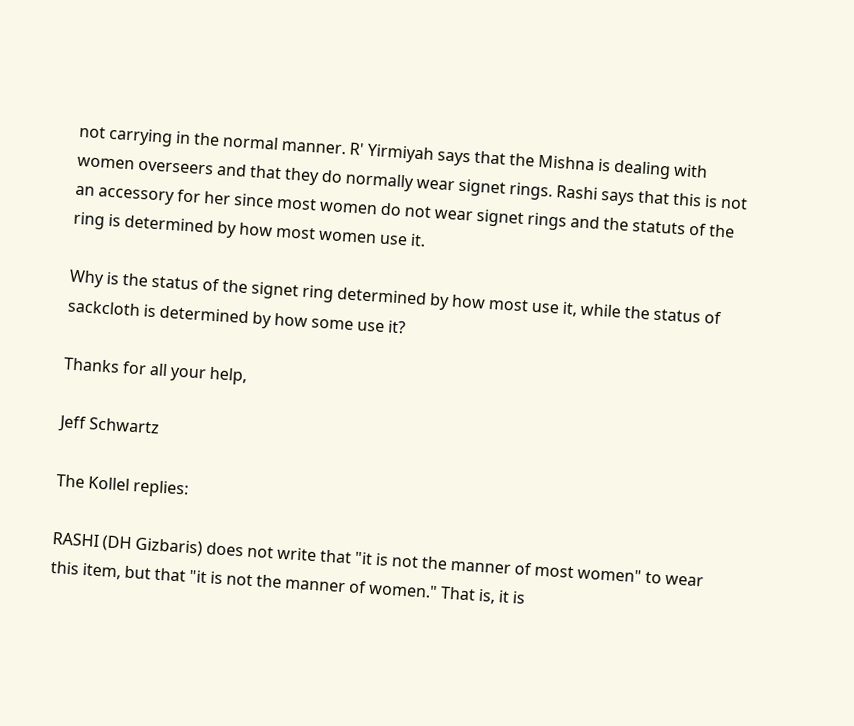not carrying in the normal manner. R' Yirmiyah says that the Mishna is dealing with women overseers and that they do normally wear signet rings. Rashi says that this is not an accessory for her since most women do not wear signet rings and the statuts of the ring is determined by how most women use it.

Why is the status of the signet ring determined by how most use it, while the status of sackcloth is determined by how some use it?

Thanks for all your help,

Jeff Schwartz

The Kollel replies:

RASHI (DH Gizbaris) does not write that "it is not the manner of most women" to wear this item, but that "it is not the manner of women." That is, it is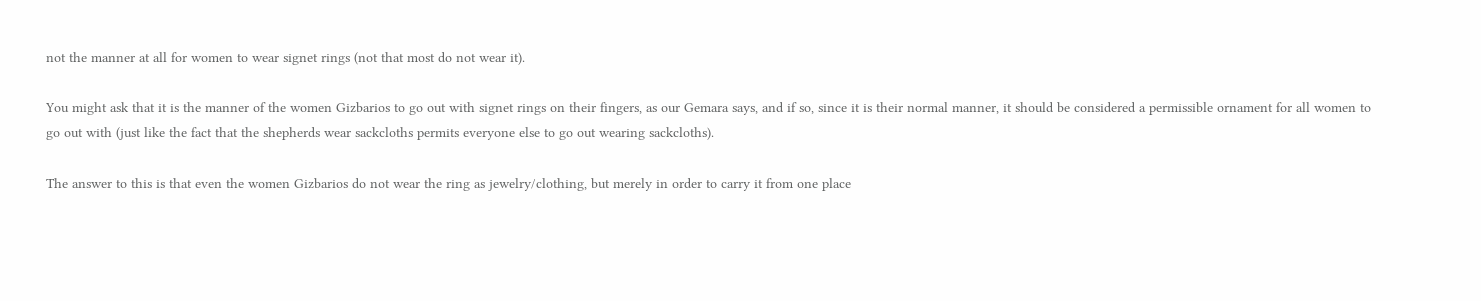not the manner at all for women to wear signet rings (not that most do not wear it).

You might ask that it is the manner of the women Gizbarios to go out with signet rings on their fingers, as our Gemara says, and if so, since it is their normal manner, it should be considered a permissible ornament for all women to go out with (just like the fact that the shepherds wear sackcloths permits everyone else to go out wearing sackcloths).

The answer to this is that even the women Gizbarios do not wear the ring as jewelry/clothing, but merely in order to carry it from one place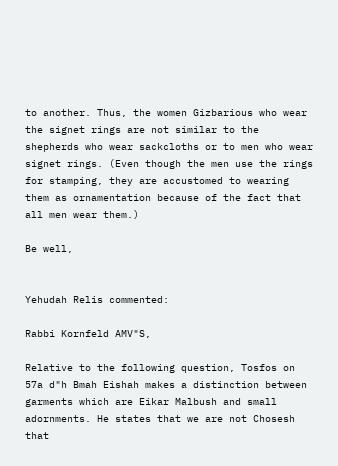to another. Thus, the women Gizbarious who wear the signet rings are not similar to the shepherds who wear sackcloths or to men who wear signet rings. (Even though the men use the rings for stamping, they are accustomed to wearing them as ornamentation because of the fact that all men wear them.)

Be well,


Yehudah Relis commented:

Rabbi Kornfeld AMV"S,

Relative to the following question, Tosfos on 57a d"h Bmah Eishah makes a distinction between garments which are Eikar Malbush and small adornments. He states that we are not Chosesh that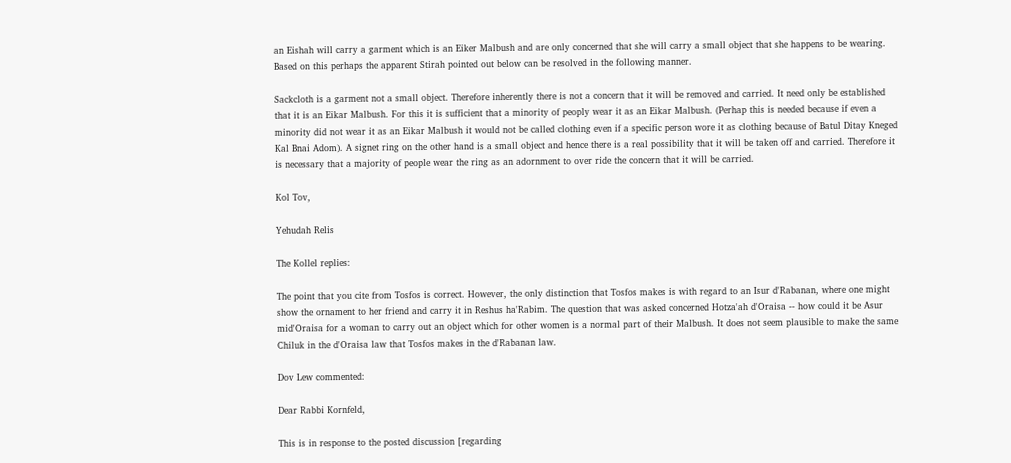an Eishah will carry a garment which is an Eiker Malbush and are only concerned that she will carry a small object that she happens to be wearing. Based on this perhaps the apparent Stirah pointed out below can be resolved in the following manner.

Sackcloth is a garment not a small object. Therefore inherently there is not a concern that it will be removed and carried. It need only be established that it is an Eikar Malbush. For this it is sufficient that a minority of peoply wear it as an Eikar Malbush. (Perhap this is needed because if even a minority did not wear it as an Eikar Malbush it would not be called clothing even if a specific person wore it as clothing because of Batul Ditay Kneged Kal Bnai Adom). A signet ring on the other hand is a small object and hence there is a real possibility that it will be taken off and carried. Therefore it is necessary that a majority of people wear the ring as an adornment to over ride the concern that it will be carried.

Kol Tov,

Yehudah Relis

The Kollel replies:

The point that you cite from Tosfos is correct. However, the only distinction that Tosfos makes is with regard to an Isur d'Rabanan, where one might show the ornament to her friend and carry it in Reshus ha'Rabim. The question that was asked concerned Hotza'ah d'Oraisa -- how could it be Asur mid'Oraisa for a woman to carry out an object which for other women is a normal part of their Malbush. It does not seem plausible to make the same Chiluk in the d'Oraisa law that Tosfos makes in the d'Rabanan law.

Dov Lew commented:

Dear Rabbi Kornfeld,

This is in response to the posted discussion [regarding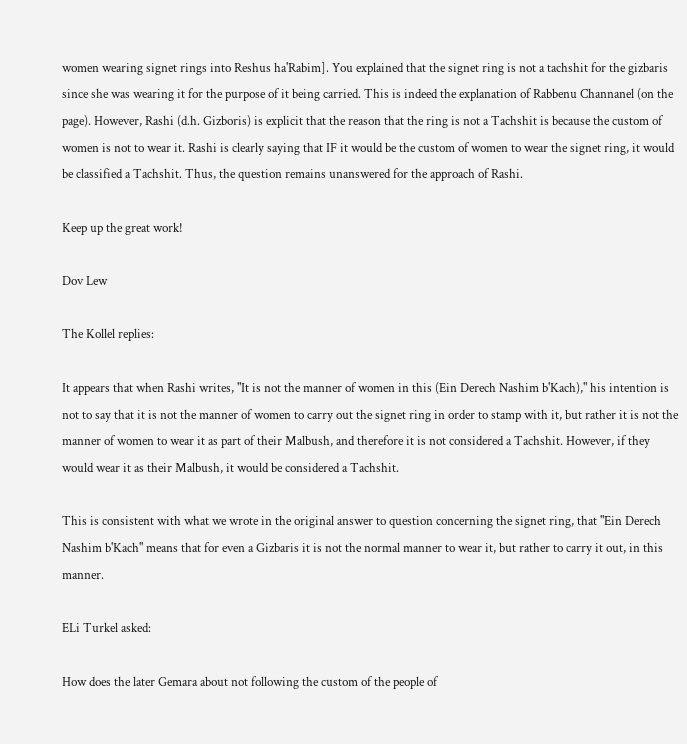women wearing signet rings into Reshus ha'Rabim]. You explained that the signet ring is not a tachshit for the gizbaris since she was wearing it for the purpose of it being carried. This is indeed the explanation of Rabbenu Channanel (on the page). However, Rashi (d.h. Gizboris) is explicit that the reason that the ring is not a Tachshit is because the custom of women is not to wear it. Rashi is clearly saying that IF it would be the custom of women to wear the signet ring, it would be classified a Tachshit. Thus, the question remains unanswered for the approach of Rashi.

Keep up the great work!

Dov Lew

The Kollel replies:

It appears that when Rashi writes, "It is not the manner of women in this (Ein Derech Nashim b'Kach)," his intention is not to say that it is not the manner of women to carry out the signet ring in order to stamp with it, but rather it is not the manner of women to wear it as part of their Malbush, and therefore it is not considered a Tachshit. However, if they would wear it as their Malbush, it would be considered a Tachshit.

This is consistent with what we wrote in the original answer to question concerning the signet ring, that "Ein Derech Nashim b'Kach" means that for even a Gizbaris it is not the normal manner to wear it, but rather to carry it out, in this manner.

ELi Turkel asked:

How does the later Gemara about not following the custom of the people of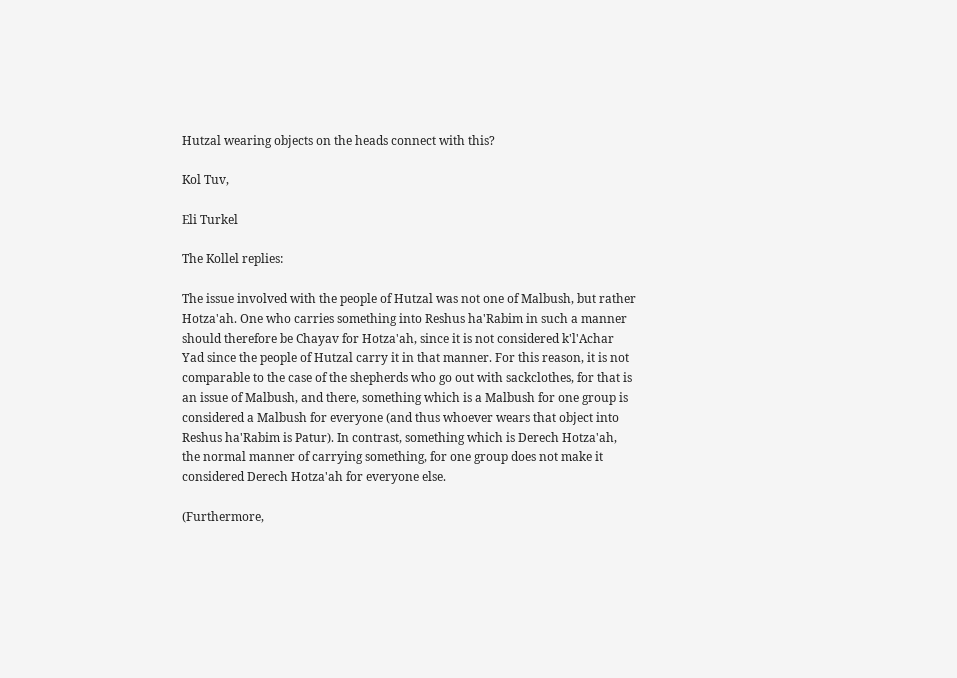Hutzal wearing objects on the heads connect with this?

Kol Tuv,

Eli Turkel

The Kollel replies:

The issue involved with the people of Hutzal was not one of Malbush, but rather Hotza'ah. One who carries something into Reshus ha'Rabim in such a manner should therefore be Chayav for Hotza'ah, since it is not considered k'l'Achar Yad since the people of Hutzal carry it in that manner. For this reason, it is not comparable to the case of the shepherds who go out with sackclothes, for that is an issue of Malbush, and there, something which is a Malbush for one group is considered a Malbush for everyone (and thus whoever wears that object into Reshus ha'Rabim is Patur). In contrast, something which is Derech Hotza'ah, the normal manner of carrying something, for one group does not make it considered Derech Hotza'ah for everyone else.

(Furthermore,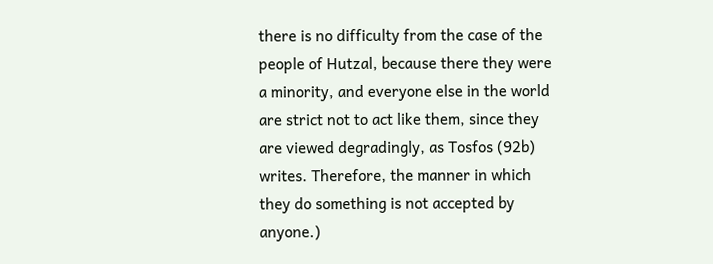there is no difficulty from the case of the people of Hutzal, because there they were a minority, and everyone else in the world are strict not to act like them, since they are viewed degradingly, as Tosfos (92b) writes. Therefore, the manner in which they do something is not accepted by anyone.)